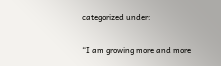categorized under:


“I am growing more and more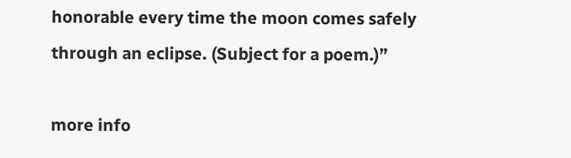honorable every time the moon comes safely through an eclipse. (Subject for a poem.)”

more info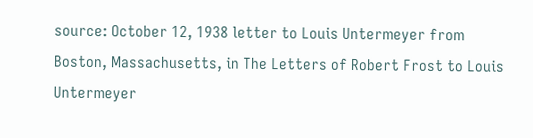source: October 12, 1938 letter to Louis Untermeyer from Boston, Massachusetts, in The Letters of Robert Frost to Louis Untermeyer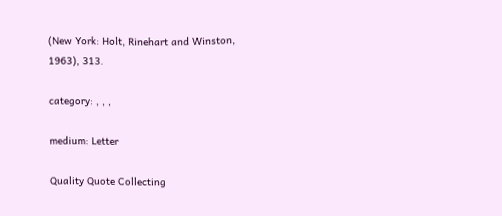(New York: Holt, Rinehart and Winston, 1963), 313.

category: , , ,

medium: Letter

Quality Quote Collecting